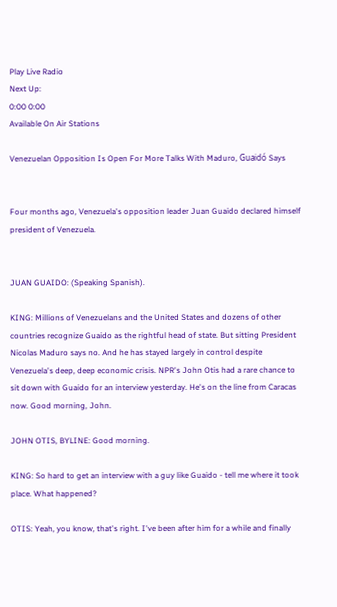Play Live Radio
Next Up:
0:00 0:00
Available On Air Stations

Venezuelan Opposition Is Open For More Talks With Maduro, Guaidó Says


Four months ago, Venezuela's opposition leader Juan Guaido declared himself president of Venezuela.


JUAN GUAIDO: (Speaking Spanish).

KING: Millions of Venezuelans and the United States and dozens of other countries recognize Guaido as the rightful head of state. But sitting President Nicolas Maduro says no. And he has stayed largely in control despite Venezuela's deep, deep economic crisis. NPR's John Otis had a rare chance to sit down with Guaido for an interview yesterday. He's on the line from Caracas now. Good morning, John.

JOHN OTIS, BYLINE: Good morning.

KING: So hard to get an interview with a guy like Guaido - tell me where it took place. What happened?

OTIS: Yeah, you know, that's right. I've been after him for a while and finally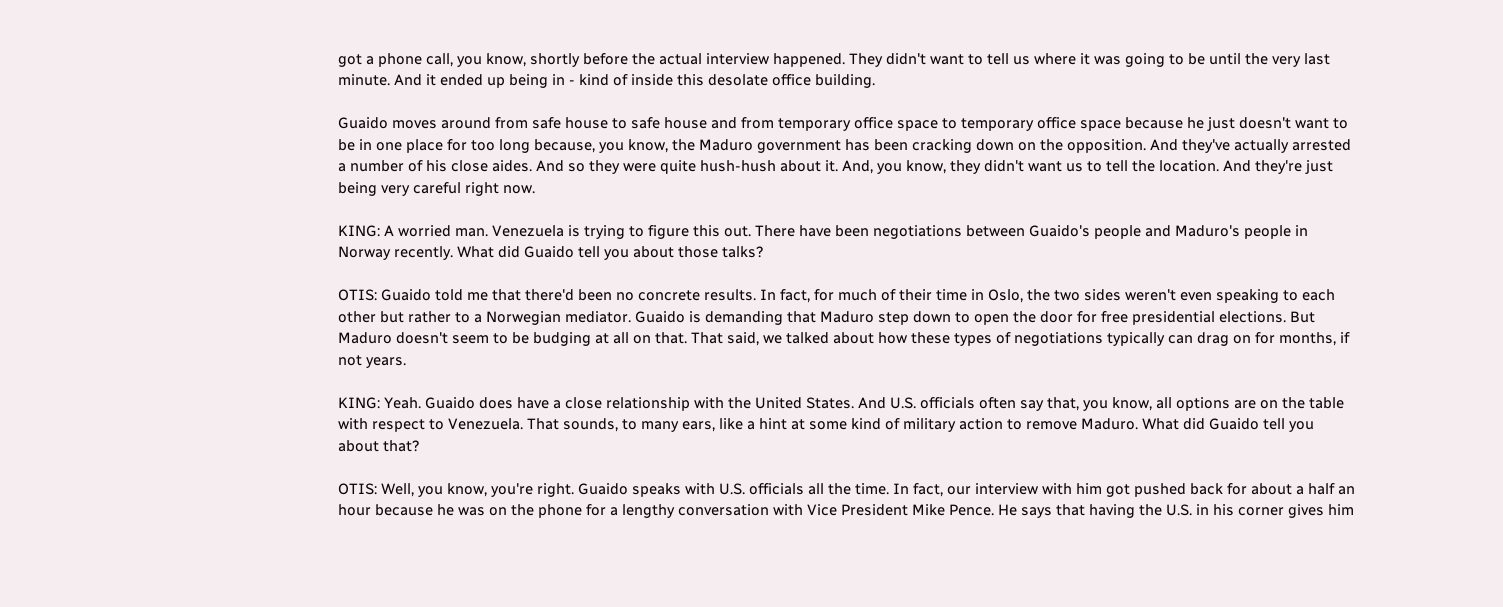got a phone call, you know, shortly before the actual interview happened. They didn't want to tell us where it was going to be until the very last minute. And it ended up being in - kind of inside this desolate office building.

Guaido moves around from safe house to safe house and from temporary office space to temporary office space because he just doesn't want to be in one place for too long because, you know, the Maduro government has been cracking down on the opposition. And they've actually arrested a number of his close aides. And so they were quite hush-hush about it. And, you know, they didn't want us to tell the location. And they're just being very careful right now.

KING: A worried man. Venezuela is trying to figure this out. There have been negotiations between Guaido's people and Maduro's people in Norway recently. What did Guaido tell you about those talks?

OTIS: Guaido told me that there'd been no concrete results. In fact, for much of their time in Oslo, the two sides weren't even speaking to each other but rather to a Norwegian mediator. Guaido is demanding that Maduro step down to open the door for free presidential elections. But Maduro doesn't seem to be budging at all on that. That said, we talked about how these types of negotiations typically can drag on for months, if not years.

KING: Yeah. Guaido does have a close relationship with the United States. And U.S. officials often say that, you know, all options are on the table with respect to Venezuela. That sounds, to many ears, like a hint at some kind of military action to remove Maduro. What did Guaido tell you about that?

OTIS: Well, you know, you're right. Guaido speaks with U.S. officials all the time. In fact, our interview with him got pushed back for about a half an hour because he was on the phone for a lengthy conversation with Vice President Mike Pence. He says that having the U.S. in his corner gives him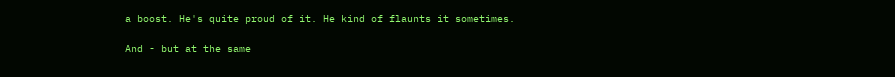a boost. He's quite proud of it. He kind of flaunts it sometimes.

And - but at the same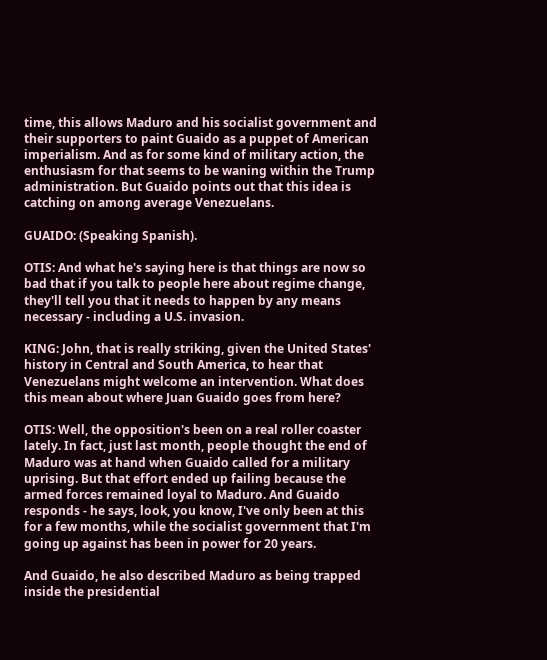time, this allows Maduro and his socialist government and their supporters to paint Guaido as a puppet of American imperialism. And as for some kind of military action, the enthusiasm for that seems to be waning within the Trump administration. But Guaido points out that this idea is catching on among average Venezuelans.

GUAIDO: (Speaking Spanish).

OTIS: And what he's saying here is that things are now so bad that if you talk to people here about regime change, they'll tell you that it needs to happen by any means necessary - including a U.S. invasion.

KING: John, that is really striking, given the United States' history in Central and South America, to hear that Venezuelans might welcome an intervention. What does this mean about where Juan Guaido goes from here?

OTIS: Well, the opposition's been on a real roller coaster lately. In fact, just last month, people thought the end of Maduro was at hand when Guaido called for a military uprising. But that effort ended up failing because the armed forces remained loyal to Maduro. And Guaido responds - he says, look, you know, I've only been at this for a few months, while the socialist government that I'm going up against has been in power for 20 years.

And Guaido, he also described Maduro as being trapped inside the presidential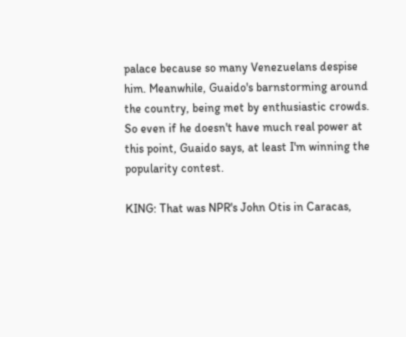palace because so many Venezuelans despise him. Meanwhile, Guaido's barnstorming around the country, being met by enthusiastic crowds. So even if he doesn't have much real power at this point, Guaido says, at least I'm winning the popularity contest.

KING: That was NPR's John Otis in Caracas,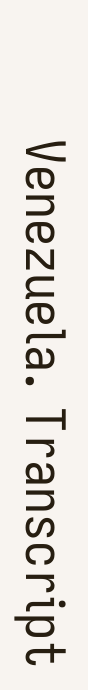Venezuela. Transcript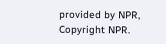provided by NPR, Copyright NPR.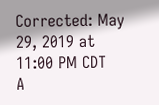Corrected: May 29, 2019 at 11:00 PM CDT
A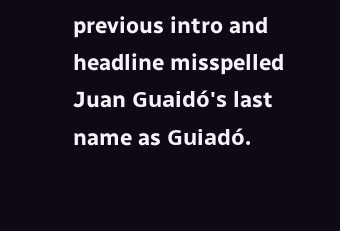previous intro and headline misspelled Juan Guaidó's last name as Guiadó.